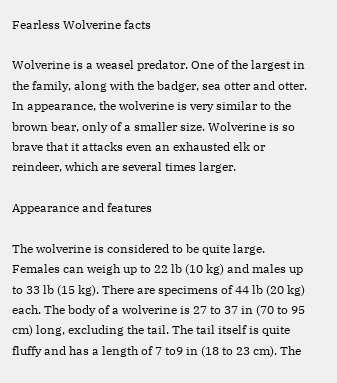Fearless Wolverine facts

Wolverine is a weasel predator. One of the largest in the family, along with the badger, sea otter and otter. In appearance, the wolverine is very similar to the brown bear, only of a smaller size. Wolverine is so brave that it attacks even an exhausted elk or reindeer, which are several times larger.

Appearance and features

The wolverine is considered to be quite large. Females can weigh up to 22 lb (10 kg) and males up to 33 lb (15 kg). There are specimens of 44 lb (20 kg) each. The body of a wolverine is 27 to 37 in (70 to 95 cm) long, excluding the tail. The tail itself is quite fluffy and has a length of 7 to9 in (18 to 23 cm). The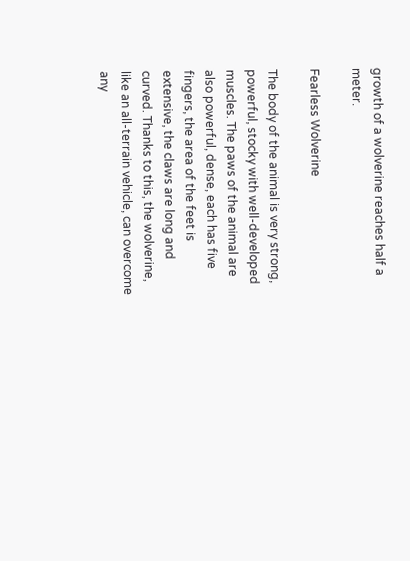growth of a wolverine reaches half a meter.

Fearless Wolverine

The body of the animal is very strong, powerful, stocky with well-developed muscles. The paws of the animal are also powerful, dense, each has five fingers, the area of the feet is extensive, the claws are long and curved. Thanks to this, the wolverine, like an all-terrain vehicle, can overcome any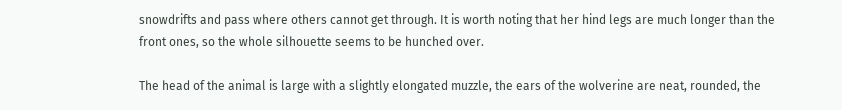snowdrifts and pass where others cannot get through. It is worth noting that her hind legs are much longer than the front ones, so the whole silhouette seems to be hunched over.

The head of the animal is large with a slightly elongated muzzle, the ears of the wolverine are neat, rounded, the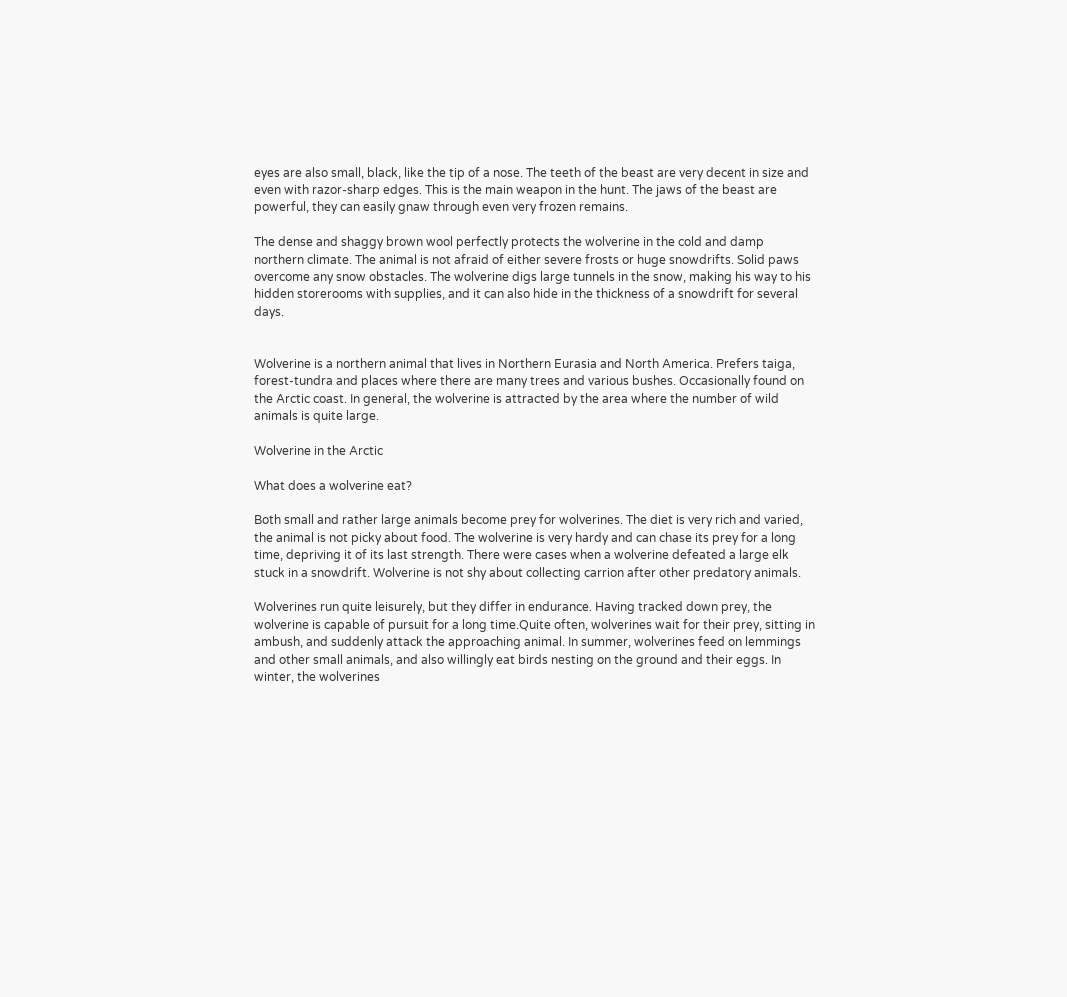eyes are also small, black, like the tip of a nose. The teeth of the beast are very decent in size and even with razor-sharp edges. This is the main weapon in the hunt. The jaws of the beast are powerful, they can easily gnaw through even very frozen remains.

The dense and shaggy brown wool perfectly protects the wolverine in the cold and damp northern climate. The animal is not afraid of either severe frosts or huge snowdrifts. Solid paws overcome any snow obstacles. The wolverine digs large tunnels in the snow, making his way to his hidden storerooms with supplies, and it can also hide in the thickness of a snowdrift for several days.


Wolverine is a northern animal that lives in Northern Eurasia and North America. Prefers taiga, forest-tundra and places where there are many trees and various bushes. Occasionally found on the Arctic coast. In general, the wolverine is attracted by the area where the number of wild animals is quite large.

Wolverine in the Arctic

What does a wolverine eat?

Both small and rather large animals become prey for wolverines. The diet is very rich and varied, the animal is not picky about food. The wolverine is very hardy and can chase its prey for a long time, depriving it of its last strength. There were cases when a wolverine defeated a large elk stuck in a snowdrift. Wolverine is not shy about collecting carrion after other predatory animals.

Wolverines run quite leisurely, but they differ in endurance. Having tracked down prey, the wolverine is capable of pursuit for a long time.Quite often, wolverines wait for their prey, sitting in ambush, and suddenly attack the approaching animal. In summer, wolverines feed on lemmings and other small animals, and also willingly eat birds nesting on the ground and their eggs. In winter, the wolverines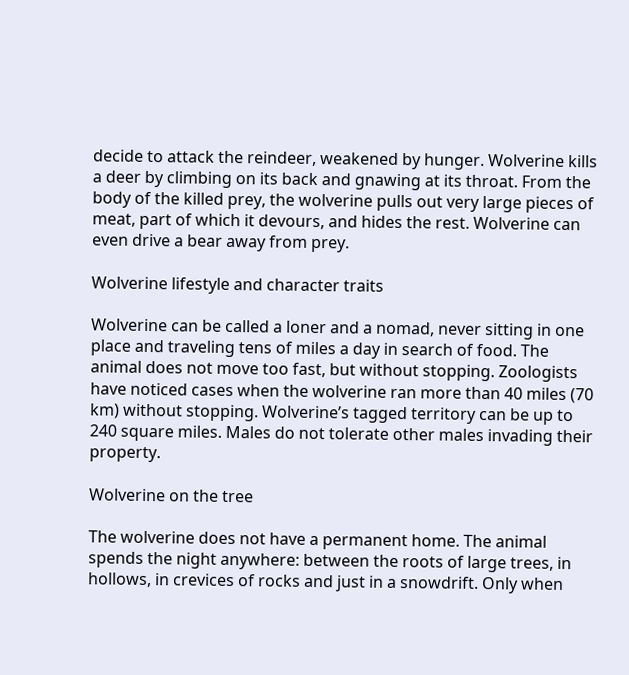decide to attack the reindeer, weakened by hunger. Wolverine kills a deer by climbing on its back and gnawing at its throat. From the body of the killed prey, the wolverine pulls out very large pieces of meat, part of which it devours, and hides the rest. Wolverine can even drive a bear away from prey.

Wolverine lifestyle and character traits

Wolverine can be called a loner and a nomad, never sitting in one place and traveling tens of miles a day in search of food. The animal does not move too fast, but without stopping. Zoologists have noticed cases when the wolverine ran more than 40 miles (70 km) without stopping. Wolverine’s tagged territory can be up to 240 square miles. Males do not tolerate other males invading their property.

Wolverine on the tree

The wolverine does not have a permanent home. The animal spends the night anywhere: between the roots of large trees, in hollows, in crevices of rocks and just in a snowdrift. Only when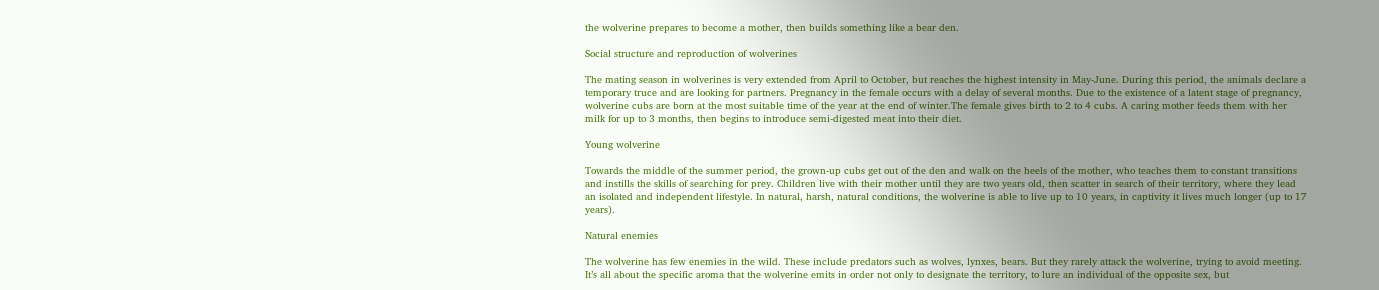the wolverine prepares to become a mother, then builds something like a bear den.

Social structure and reproduction of wolverines

The mating season in wolverines is very extended from April to October, but reaches the highest intensity in May-June. During this period, the animals declare a temporary truce and are looking for partners. Pregnancy in the female occurs with a delay of several months. Due to the existence of a latent stage of pregnancy, wolverine cubs are born at the most suitable time of the year at the end of winter.The female gives birth to 2 to 4 cubs. A caring mother feeds them with her milk for up to 3 months, then begins to introduce semi-digested meat into their diet.

Young wolverine

Towards the middle of the summer period, the grown-up cubs get out of the den and walk on the heels of the mother, who teaches them to constant transitions and instills the skills of searching for prey. Children live with their mother until they are two years old, then scatter in search of their territory, where they lead an isolated and independent lifestyle. In natural, harsh, natural conditions, the wolverine is able to live up to 10 years, in captivity it lives much longer (up to 17 years).

Natural enemies

The wolverine has few enemies in the wild. These include predators such as wolves, lynxes, bears. But they rarely attack the wolverine, trying to avoid meeting. It’s all about the specific aroma that the wolverine emits in order not only to designate the territory, to lure an individual of the opposite sex, but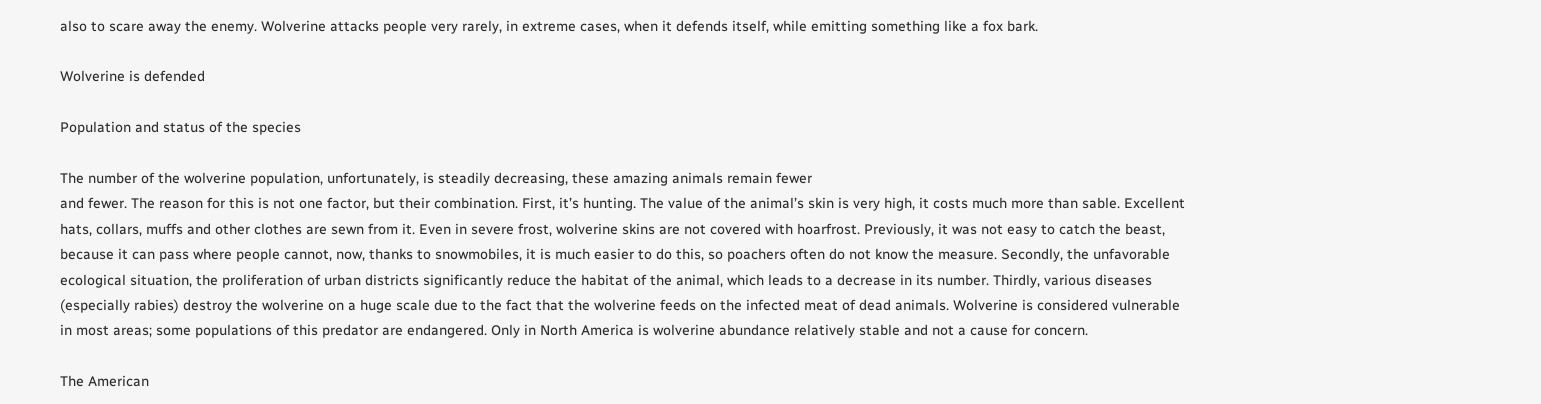also to scare away the enemy. Wolverine attacks people very rarely, in extreme cases, when it defends itself, while emitting something like a fox bark.

Wolverine is defended

Population and status of the species

The number of the wolverine population, unfortunately, is steadily decreasing, these amazing animals remain fewer
and fewer. The reason for this is not one factor, but their combination. First, it’s hunting. The value of the animal’s skin is very high, it costs much more than sable. Excellent hats, collars, muffs and other clothes are sewn from it. Even in severe frost, wolverine skins are not covered with hoarfrost. Previously, it was not easy to catch the beast, because it can pass where people cannot, now, thanks to snowmobiles, it is much easier to do this, so poachers often do not know the measure. Secondly, the unfavorable ecological situation, the proliferation of urban districts significantly reduce the habitat of the animal, which leads to a decrease in its number. Thirdly, various diseases (especially rabies) destroy the wolverine on a huge scale due to the fact that the wolverine feeds on the infected meat of dead animals. Wolverine is considered vulnerable in most areas; some populations of this predator are endangered. Only in North America is wolverine abundance relatively stable and not a cause for concern.

The American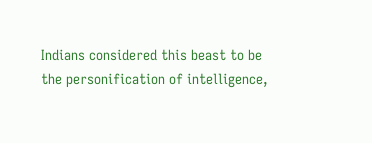Indians considered this beast to be the personification of intelligence,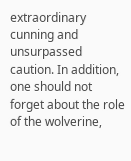extraordinary cunning and unsurpassed caution. In addition, one should not forget about the role of the wolverine,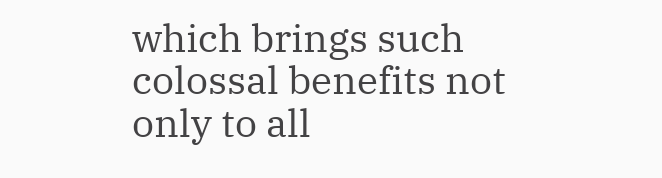which brings such colossal benefits not only to all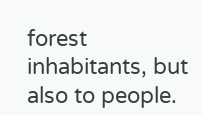forest inhabitants, but also to people.